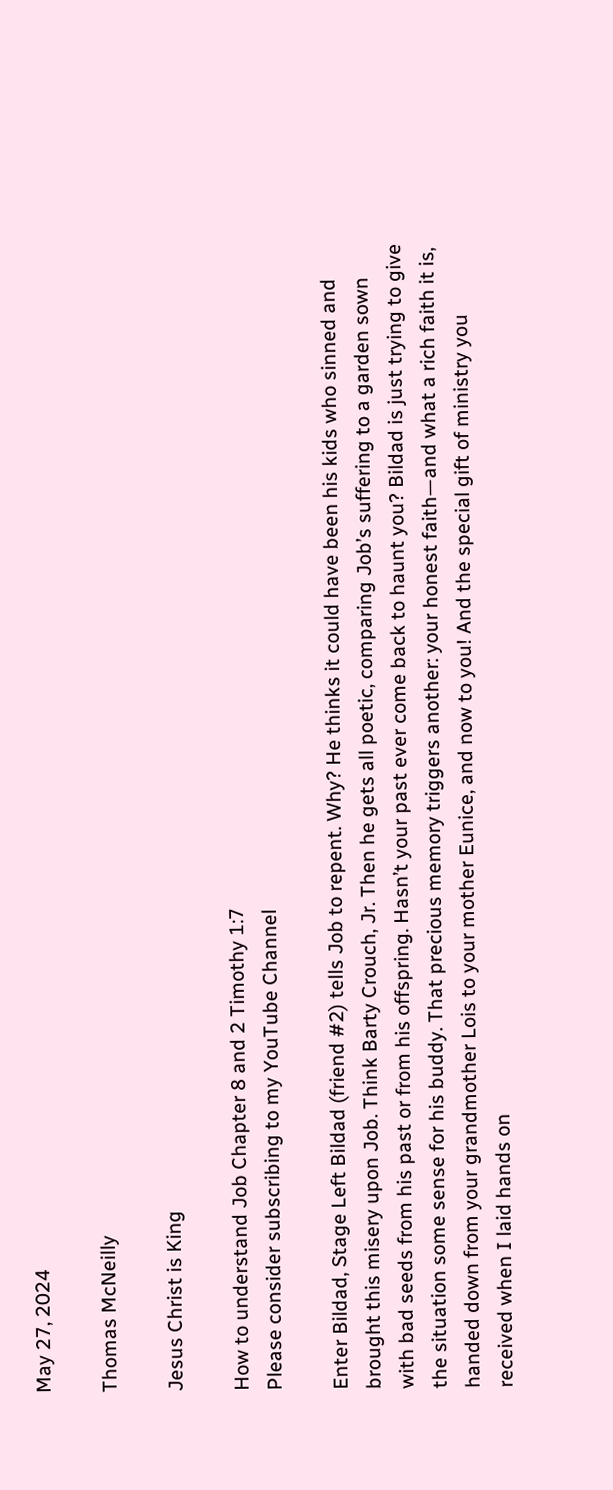May 27, 2024

Thomas McNeilly

Jesus Christ is King

How to understand Job Chapter 8 and 2 Timothy 1:7
Please consider subscribing to my YouTube Channel

Enter Bildad, Stage Left Bildad (friend #2) tells Job to repent. Why? He thinks it could have been his kids who sinned and brought this misery upon Job. Think Barty Crouch, Jr. Then he gets all poetic, comparing Job’s suffering to a garden sown with bad seeds from his past or from his offspring. Hasn’t your past ever come back to haunt you? Bildad is just trying to give the situation some sense for his buddy. That precious memory triggers another: your honest faith—and what a rich faith it is, handed down from your grandmother Lois to your mother Eunice, and now to you! And the special gift of ministry you received when I laid hands on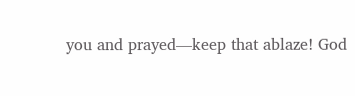you and prayed—keep that ablaze! God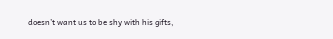doesn’t want us to be shy with his gifts,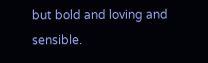but bold and loving and sensible.